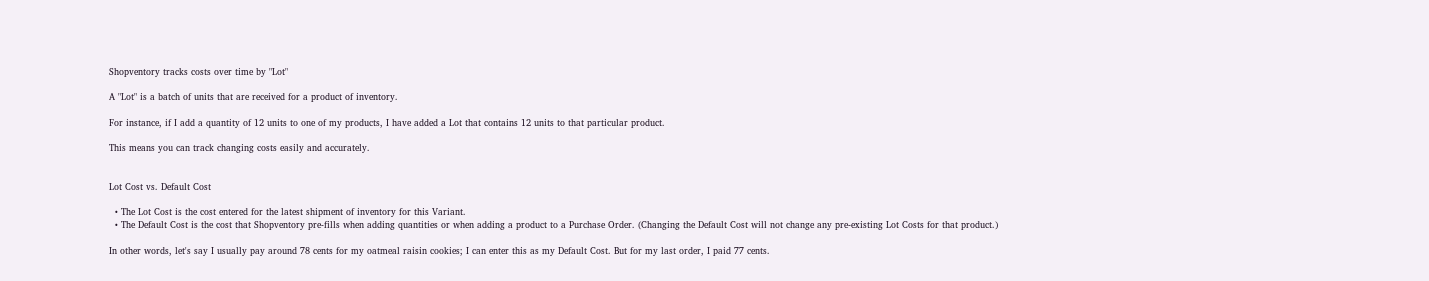Shopventory tracks costs over time by "Lot"

A "Lot" is a batch of units that are received for a product of inventory.

For instance, if I add a quantity of 12 units to one of my products, I have added a Lot that contains 12 units to that particular product.

This means you can track changing costs easily and accurately.


Lot Cost vs. Default Cost

  • The Lot Cost is the cost entered for the latest shipment of inventory for this Variant.
  • The Default Cost is the cost that Shopventory pre-fills when adding quantities or when adding a product to a Purchase Order. (Changing the Default Cost will not change any pre-existing Lot Costs for that product.)

In other words, let's say I usually pay around 78 cents for my oatmeal raisin cookies; I can enter this as my Default Cost. But for my last order, I paid 77 cents.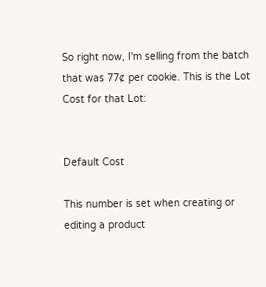So right now, I'm selling from the batch that was 77¢ per cookie. This is the Lot Cost for that Lot:


Default Cost

This number is set when creating or editing a product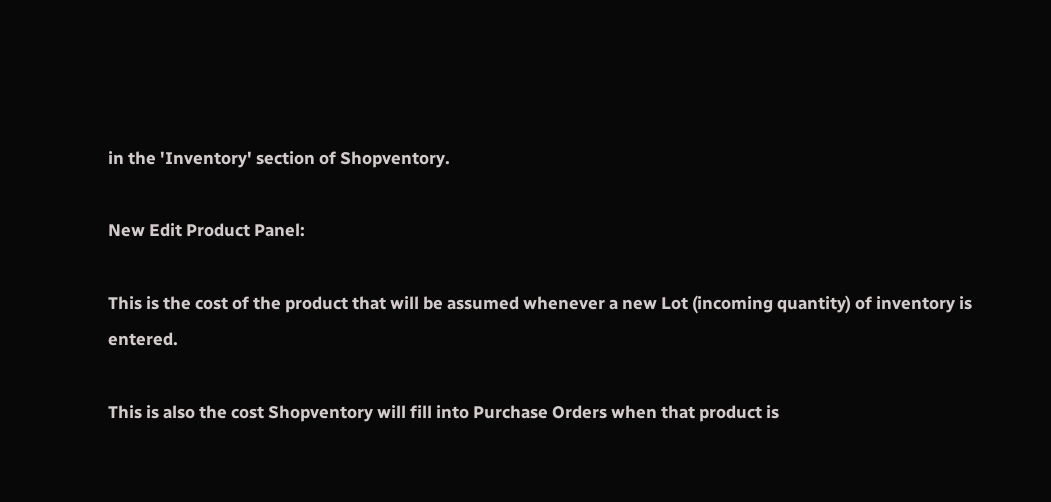in the 'Inventory' section of Shopventory.

New Edit Product Panel:

This is the cost of the product that will be assumed whenever a new Lot (incoming quantity) of inventory is entered.

This is also the cost Shopventory will fill into Purchase Orders when that product is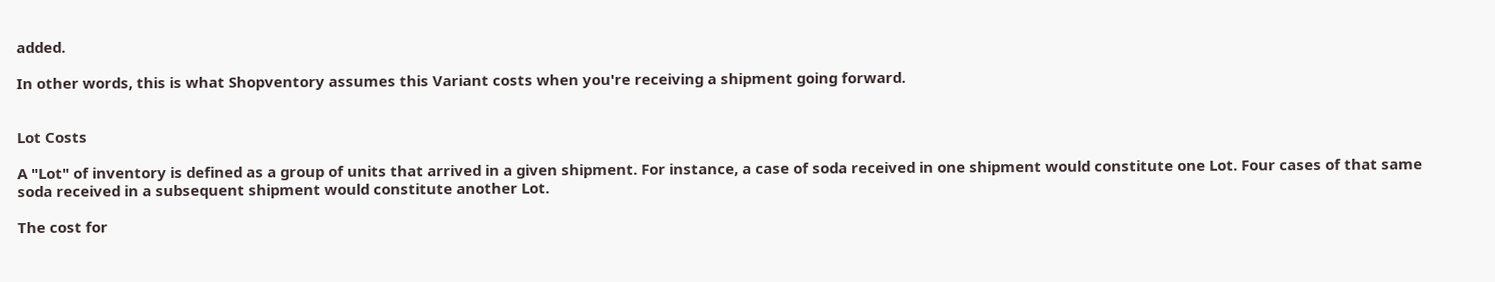added.

In other words, this is what Shopventory assumes this Variant costs when you're receiving a shipment going forward.


Lot Costs

A "Lot" of inventory is defined as a group of units that arrived in a given shipment. For instance, a case of soda received in one shipment would constitute one Lot. Four cases of that same soda received in a subsequent shipment would constitute another Lot.

The cost for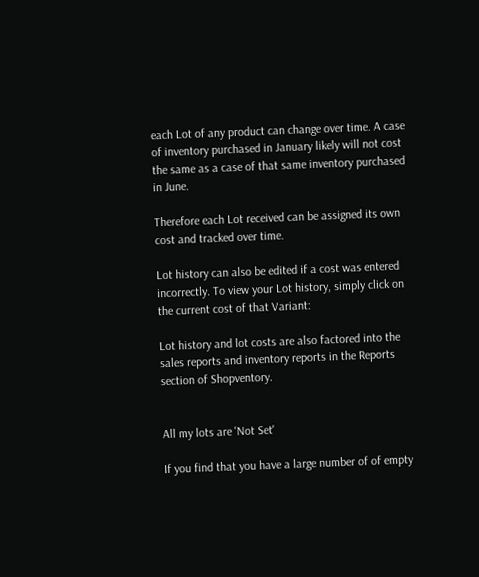each Lot of any product can change over time. A case of inventory purchased in January likely will not cost the same as a case of that same inventory purchased in June.

Therefore each Lot received can be assigned its own cost and tracked over time.

Lot history can also be edited if a cost was entered incorrectly. To view your Lot history, simply click on the current cost of that Variant:

Lot history and lot costs are also factored into the sales reports and inventory reports in the Reports section of Shopventory.


All my lots are 'Not Set'

If you find that you have a large number of of empty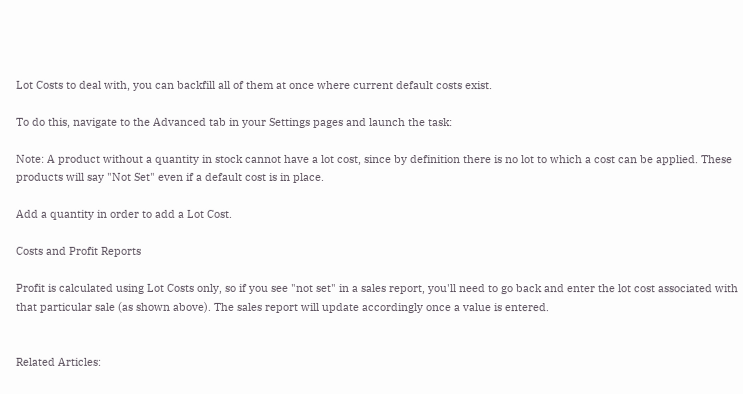Lot Costs to deal with, you can backfill all of them at once where current default costs exist.

To do this, navigate to the Advanced tab in your Settings pages and launch the task:

Note: A product without a quantity in stock cannot have a lot cost, since by definition there is no lot to which a cost can be applied. These products will say "Not Set" even if a default cost is in place.

Add a quantity in order to add a Lot Cost.

Costs and Profit Reports

Profit is calculated using Lot Costs only, so if you see "not set" in a sales report, you'll need to go back and enter the lot cost associated with that particular sale (as shown above). The sales report will update accordingly once a value is entered.


Related Articles: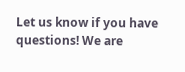Let us know if you have questions! We are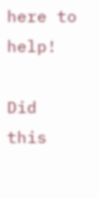here to help!

Did this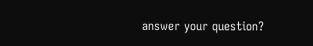answer your question?